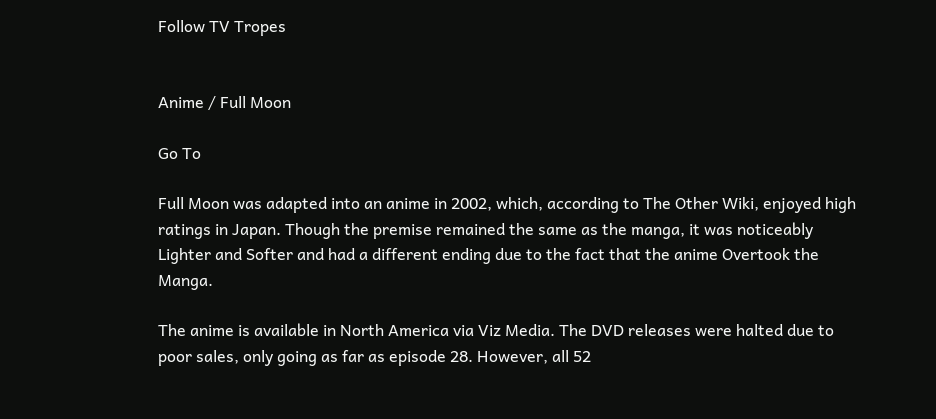Follow TV Tropes


Anime / Full Moon

Go To

Full Moon was adapted into an anime in 2002, which, according to The Other Wiki, enjoyed high ratings in Japan. Though the premise remained the same as the manga, it was noticeably Lighter and Softer and had a different ending due to the fact that the anime Overtook the Manga.

The anime is available in North America via Viz Media. The DVD releases were halted due to poor sales, only going as far as episode 28. However, all 52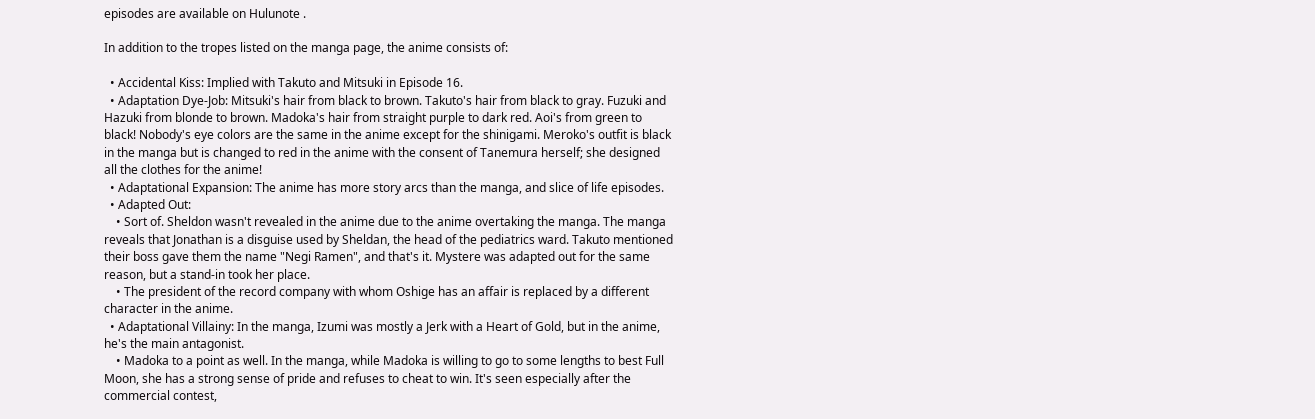episodes are available on Hulunote .

In addition to the tropes listed on the manga page, the anime consists of:

  • Accidental Kiss: Implied with Takuto and Mitsuki in Episode 16.
  • Adaptation Dye-Job: Mitsuki's hair from black to brown. Takuto's hair from black to gray. Fuzuki and Hazuki from blonde to brown. Madoka's hair from straight purple to dark red. Aoi's from green to black! Nobody's eye colors are the same in the anime except for the shinigami. Meroko's outfit is black in the manga but is changed to red in the anime with the consent of Tanemura herself; she designed all the clothes for the anime!
  • Adaptational Expansion: The anime has more story arcs than the manga, and slice of life episodes.
  • Adapted Out:
    • Sort of. Sheldon wasn't revealed in the anime due to the anime overtaking the manga. The manga reveals that Jonathan is a disguise used by Sheldan, the head of the pediatrics ward. Takuto mentioned their boss gave them the name "Negi Ramen", and that's it. Mystere was adapted out for the same reason, but a stand-in took her place.
    • The president of the record company with whom Oshige has an affair is replaced by a different character in the anime.
  • Adaptational Villainy: In the manga, Izumi was mostly a Jerk with a Heart of Gold, but in the anime, he's the main antagonist.
    • Madoka to a point as well. In the manga, while Madoka is willing to go to some lengths to best Full Moon, she has a strong sense of pride and refuses to cheat to win. It's seen especially after the commercial contest,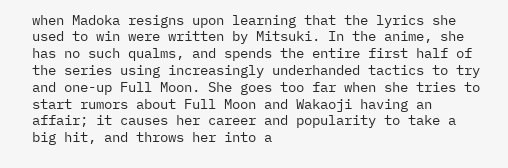when Madoka resigns upon learning that the lyrics she used to win were written by Mitsuki. In the anime, she has no such qualms, and spends the entire first half of the series using increasingly underhanded tactics to try and one-up Full Moon. She goes too far when she tries to start rumors about Full Moon and Wakaoji having an affair; it causes her career and popularity to take a big hit, and throws her into a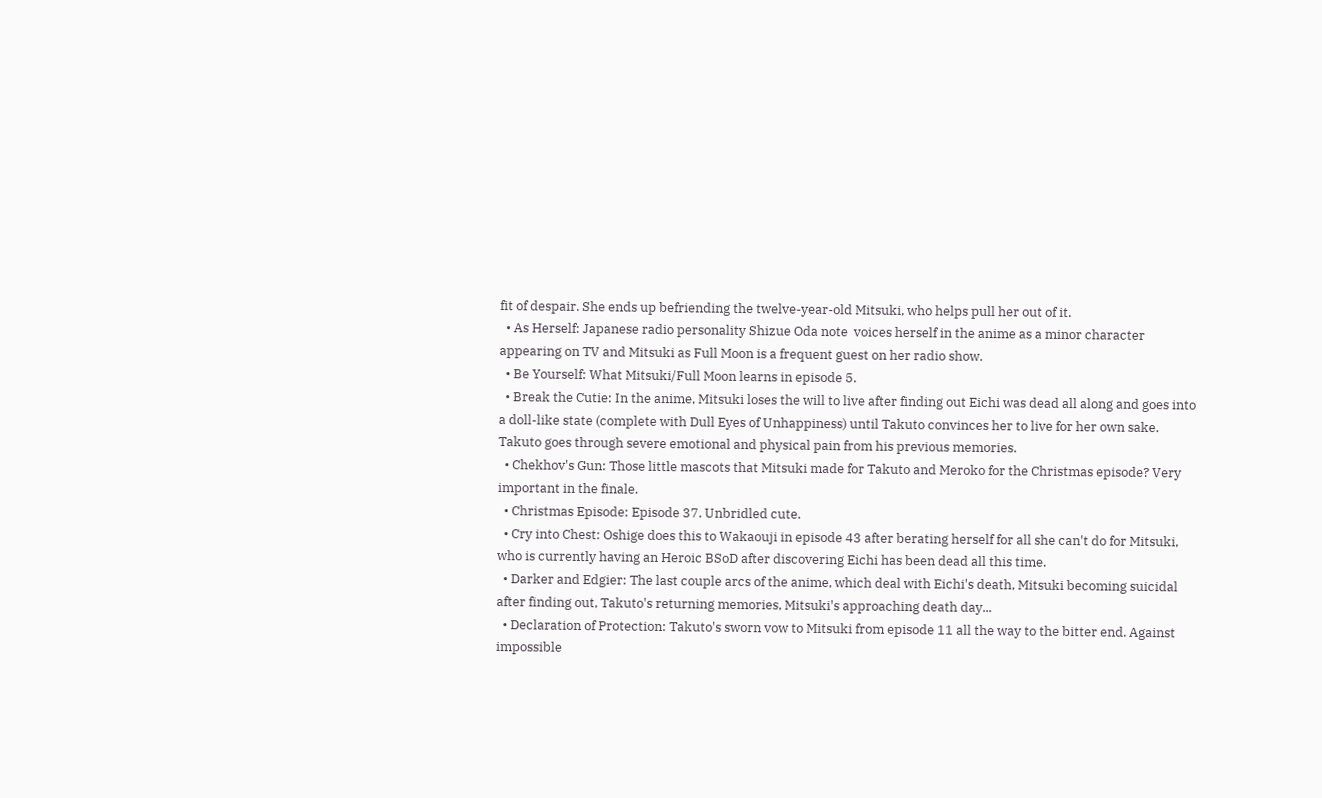fit of despair. She ends up befriending the twelve-year-old Mitsuki, who helps pull her out of it.
  • As Herself: Japanese radio personality Shizue Oda note  voices herself in the anime as a minor character appearing on TV and Mitsuki as Full Moon is a frequent guest on her radio show.
  • Be Yourself: What Mitsuki/Full Moon learns in episode 5.
  • Break the Cutie: In the anime, Mitsuki loses the will to live after finding out Eichi was dead all along and goes into a doll-like state (complete with Dull Eyes of Unhappiness) until Takuto convinces her to live for her own sake. Takuto goes through severe emotional and physical pain from his previous memories.
  • Chekhov's Gun: Those little mascots that Mitsuki made for Takuto and Meroko for the Christmas episode? Very important in the finale.
  • Christmas Episode: Episode 37. Unbridled cute.
  • Cry into Chest: Oshige does this to Wakaouji in episode 43 after berating herself for all she can't do for Mitsuki, who is currently having an Heroic BSoD after discovering Eichi has been dead all this time.
  • Darker and Edgier: The last couple arcs of the anime, which deal with Eichi's death, Mitsuki becoming suicidal after finding out, Takuto's returning memories, Mitsuki's approaching death day...
  • Declaration of Protection: Takuto's sworn vow to Mitsuki from episode 11 all the way to the bitter end. Against impossible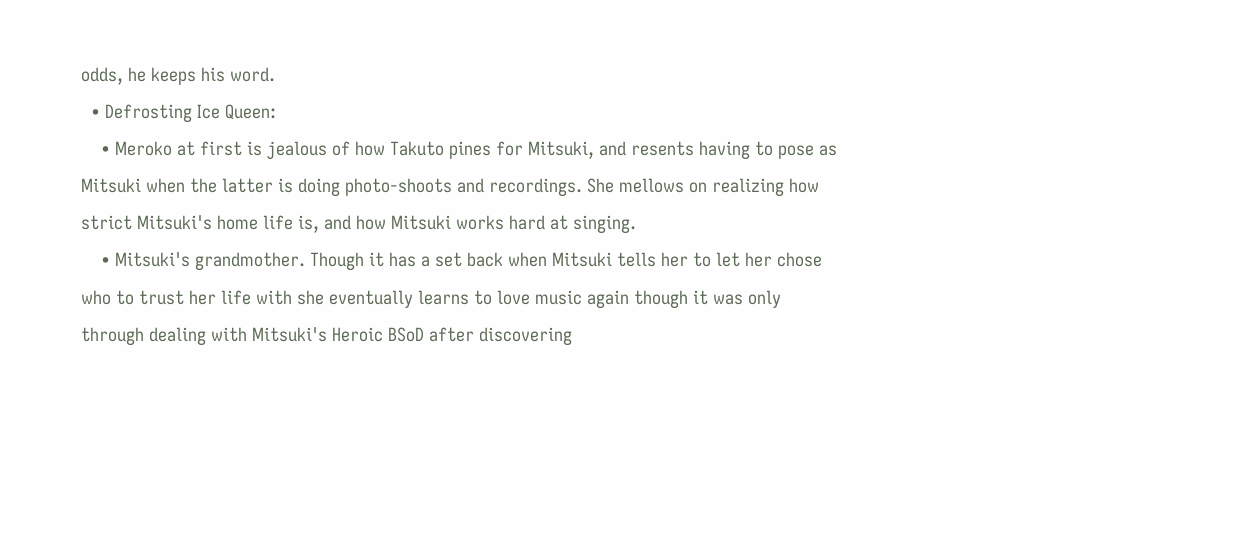odds, he keeps his word.
  • Defrosting Ice Queen:
    • Meroko at first is jealous of how Takuto pines for Mitsuki, and resents having to pose as Mitsuki when the latter is doing photo-shoots and recordings. She mellows on realizing how strict Mitsuki's home life is, and how Mitsuki works hard at singing.
    • Mitsuki's grandmother. Though it has a set back when Mitsuki tells her to let her chose who to trust her life with she eventually learns to love music again though it was only through dealing with Mitsuki's Heroic BSoD after discovering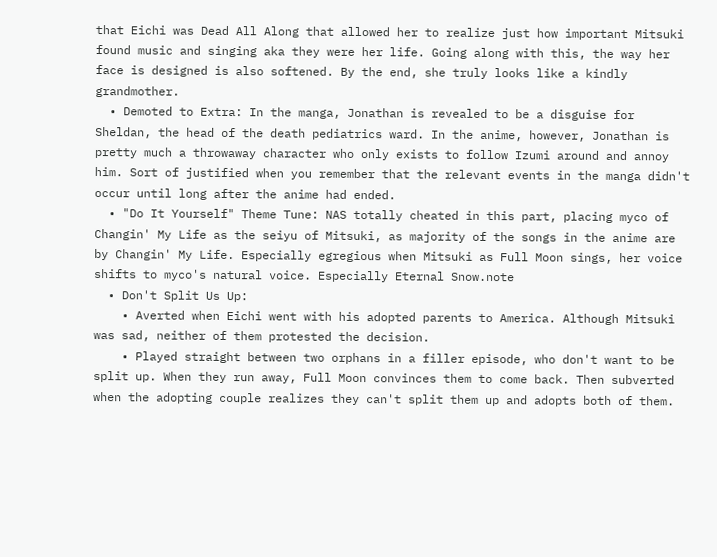that Eichi was Dead All Along that allowed her to realize just how important Mitsuki found music and singing aka they were her life. Going along with this, the way her face is designed is also softened. By the end, she truly looks like a kindly grandmother.
  • Demoted to Extra: In the manga, Jonathan is revealed to be a disguise for Sheldan, the head of the death pediatrics ward. In the anime, however, Jonathan is pretty much a throwaway character who only exists to follow Izumi around and annoy him. Sort of justified when you remember that the relevant events in the manga didn't occur until long after the anime had ended.
  • "Do It Yourself" Theme Tune: NAS totally cheated in this part, placing myco of Changin' My Life as the seiyu of Mitsuki, as majority of the songs in the anime are by Changin' My Life. Especially egregious when Mitsuki as Full Moon sings, her voice shifts to myco's natural voice. Especially Eternal Snow.note
  • Don't Split Us Up:
    • Averted when Eichi went with his adopted parents to America. Although Mitsuki was sad, neither of them protested the decision.
    • Played straight between two orphans in a filler episode, who don't want to be split up. When they run away, Full Moon convinces them to come back. Then subverted when the adopting couple realizes they can't split them up and adopts both of them.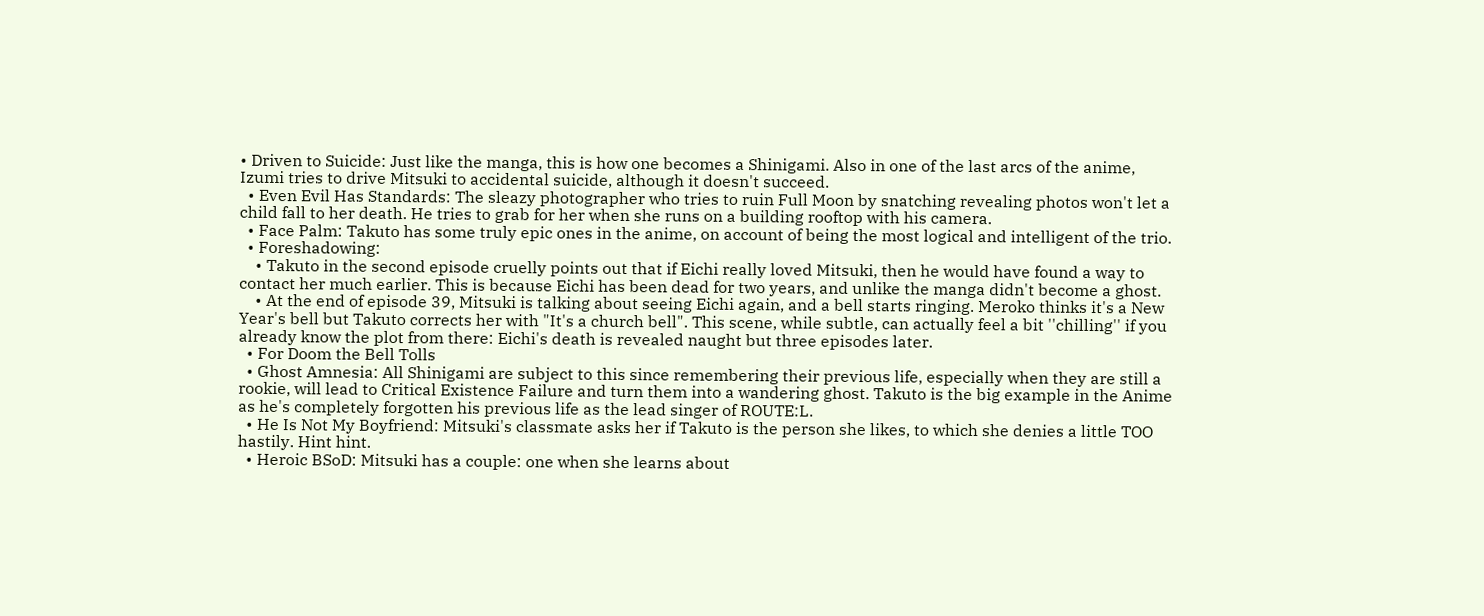• Driven to Suicide: Just like the manga, this is how one becomes a Shinigami. Also in one of the last arcs of the anime, Izumi tries to drive Mitsuki to accidental suicide, although it doesn't succeed.
  • Even Evil Has Standards: The sleazy photographer who tries to ruin Full Moon by snatching revealing photos won't let a child fall to her death. He tries to grab for her when she runs on a building rooftop with his camera.
  • Face Palm: Takuto has some truly epic ones in the anime, on account of being the most logical and intelligent of the trio.
  • Foreshadowing:
    • Takuto in the second episode cruelly points out that if Eichi really loved Mitsuki, then he would have found a way to contact her much earlier. This is because Eichi has been dead for two years, and unlike the manga didn't become a ghost.
    • At the end of episode 39, Mitsuki is talking about seeing Eichi again, and a bell starts ringing. Meroko thinks it's a New Year's bell but Takuto corrects her with "It's a church bell". This scene, while subtle, can actually feel a bit ''chilling'' if you already know the plot from there: Eichi's death is revealed naught but three episodes later.
  • For Doom the Bell Tolls
  • Ghost Amnesia: All Shinigami are subject to this since remembering their previous life, especially when they are still a rookie, will lead to Critical Existence Failure and turn them into a wandering ghost. Takuto is the big example in the Anime as he's completely forgotten his previous life as the lead singer of ROUTE:L.
  • He Is Not My Boyfriend: Mitsuki's classmate asks her if Takuto is the person she likes, to which she denies a little TOO hastily. Hint hint.
  • Heroic BSoD: Mitsuki has a couple: one when she learns about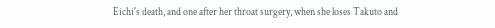Eichi's death, and one after her throat surgery, when she loses Takuto and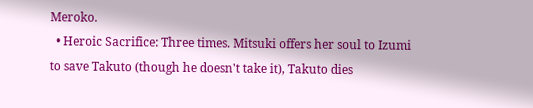Meroko.
  • Heroic Sacrifice: Three times. Mitsuki offers her soul to Izumi to save Takuto (though he doesn't take it), Takuto dies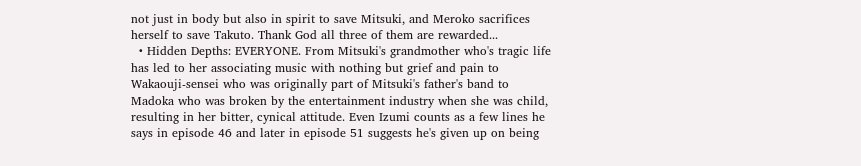not just in body but also in spirit to save Mitsuki, and Meroko sacrifices herself to save Takuto. Thank God all three of them are rewarded...
  • Hidden Depths: EVERYONE. From Mitsuki's grandmother who's tragic life has led to her associating music with nothing but grief and pain to Wakaouji-sensei who was originally part of Mitsuki's father's band to Madoka who was broken by the entertainment industry when she was child, resulting in her bitter, cynical attitude. Even Izumi counts as a few lines he says in episode 46 and later in episode 51 suggests he's given up on being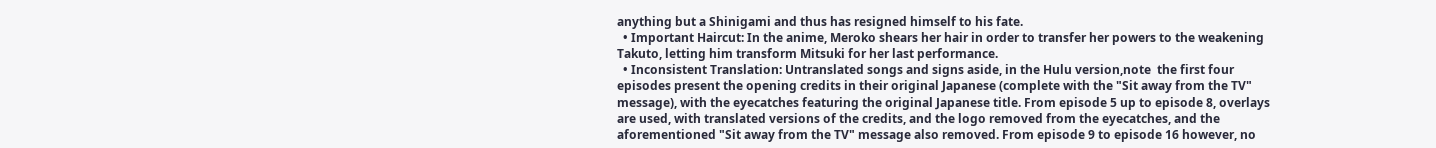anything but a Shinigami and thus has resigned himself to his fate.
  • Important Haircut: In the anime, Meroko shears her hair in order to transfer her powers to the weakening Takuto, letting him transform Mitsuki for her last performance.
  • Inconsistent Translation: Untranslated songs and signs aside, in the Hulu version,note  the first four episodes present the opening credits in their original Japanese (complete with the "Sit away from the TV" message), with the eyecatches featuring the original Japanese title. From episode 5 up to episode 8, overlays are used, with translated versions of the credits, and the logo removed from the eyecatches, and the aforementioned "Sit away from the TV" message also removed. From episode 9 to episode 16 however, no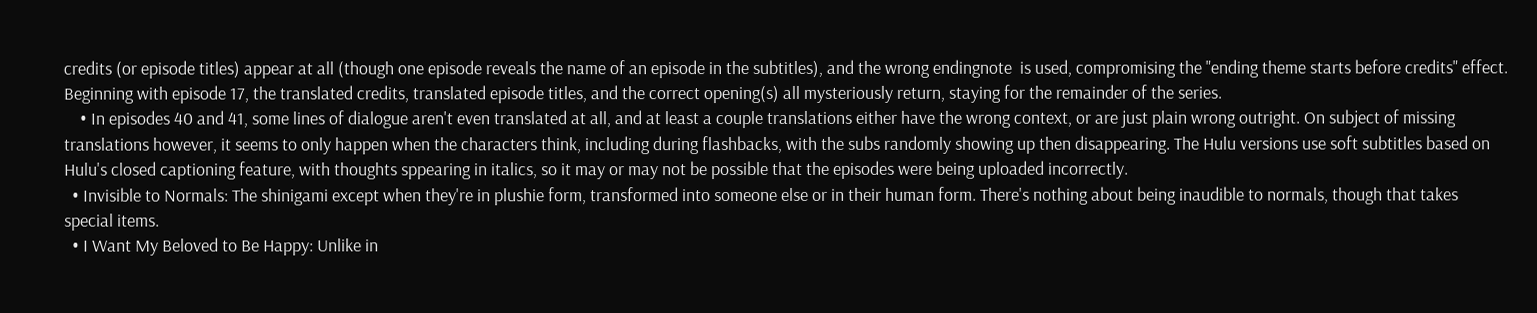credits (or episode titles) appear at all (though one episode reveals the name of an episode in the subtitles), and the wrong endingnote  is used, compromising the "ending theme starts before credits" effect. Beginning with episode 17, the translated credits, translated episode titles, and the correct opening(s) all mysteriously return, staying for the remainder of the series.
    • In episodes 40 and 41, some lines of dialogue aren't even translated at all, and at least a couple translations either have the wrong context, or are just plain wrong outright. On subject of missing translations however, it seems to only happen when the characters think, including during flashbacks, with the subs randomly showing up then disappearing. The Hulu versions use soft subtitles based on Hulu's closed captioning feature, with thoughts sppearing in italics, so it may or may not be possible that the episodes were being uploaded incorrectly.
  • Invisible to Normals: The shinigami except when they're in plushie form, transformed into someone else or in their human form. There's nothing about being inaudible to normals, though that takes special items.
  • I Want My Beloved to Be Happy: Unlike in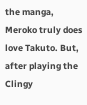the manga, Meroko truly does love Takuto. But, after playing the Clingy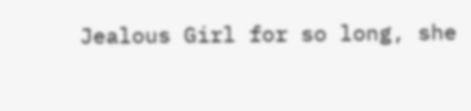Jealous Girl for so long, she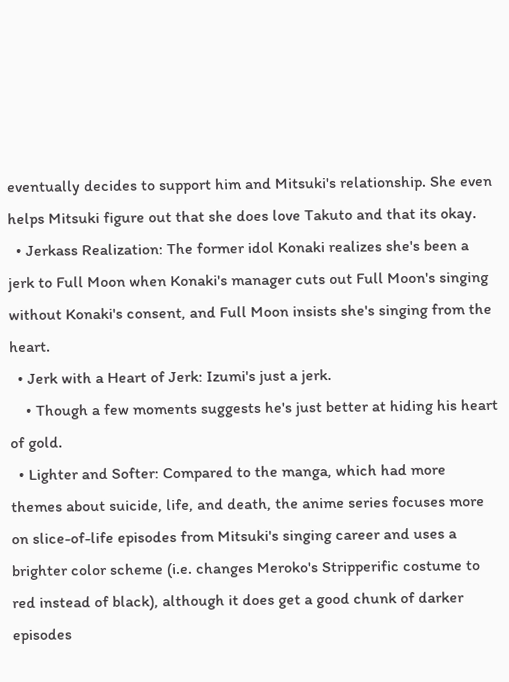eventually decides to support him and Mitsuki's relationship. She even helps Mitsuki figure out that she does love Takuto and that its okay.
  • Jerkass Realization: The former idol Konaki realizes she's been a jerk to Full Moon when Konaki's manager cuts out Full Moon's singing without Konaki's consent, and Full Moon insists she's singing from the heart.
  • Jerk with a Heart of Jerk: Izumi's just a jerk.
    • Though a few moments suggests he's just better at hiding his heart of gold.
  • Lighter and Softer: Compared to the manga, which had more themes about suicide, life, and death, the anime series focuses more on slice-of-life episodes from Mitsuki's singing career and uses a brighter color scheme (i.e. changes Meroko's Stripperific costume to red instead of black), although it does get a good chunk of darker episodes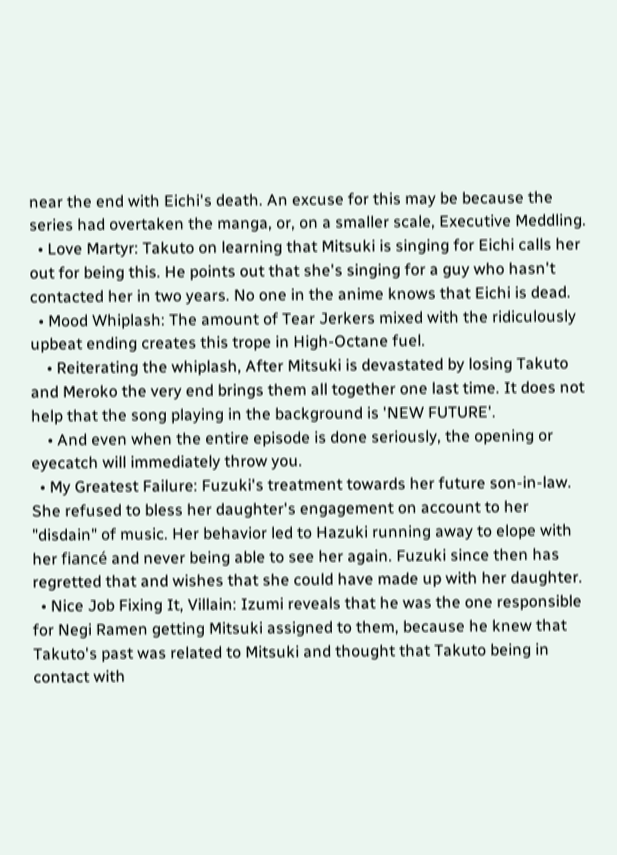near the end with Eichi's death. An excuse for this may be because the series had overtaken the manga, or, on a smaller scale, Executive Meddling.
  • Love Martyr: Takuto on learning that Mitsuki is singing for Eichi calls her out for being this. He points out that she's singing for a guy who hasn't contacted her in two years. No one in the anime knows that Eichi is dead.
  • Mood Whiplash: The amount of Tear Jerkers mixed with the ridiculously upbeat ending creates this trope in High-Octane fuel.
    • Reiterating the whiplash, After Mitsuki is devastated by losing Takuto and Meroko the very end brings them all together one last time. It does not help that the song playing in the background is 'NEW FUTURE'.
    • And even when the entire episode is done seriously, the opening or eyecatch will immediately throw you.
  • My Greatest Failure: Fuzuki's treatment towards her future son-in-law. She refused to bless her daughter's engagement on account to her "disdain" of music. Her behavior led to Hazuki running away to elope with her fiancé and never being able to see her again. Fuzuki since then has regretted that and wishes that she could have made up with her daughter.
  • Nice Job Fixing It, Villain: Izumi reveals that he was the one responsible for Negi Ramen getting Mitsuki assigned to them, because he knew that Takuto's past was related to Mitsuki and thought that Takuto being in contact with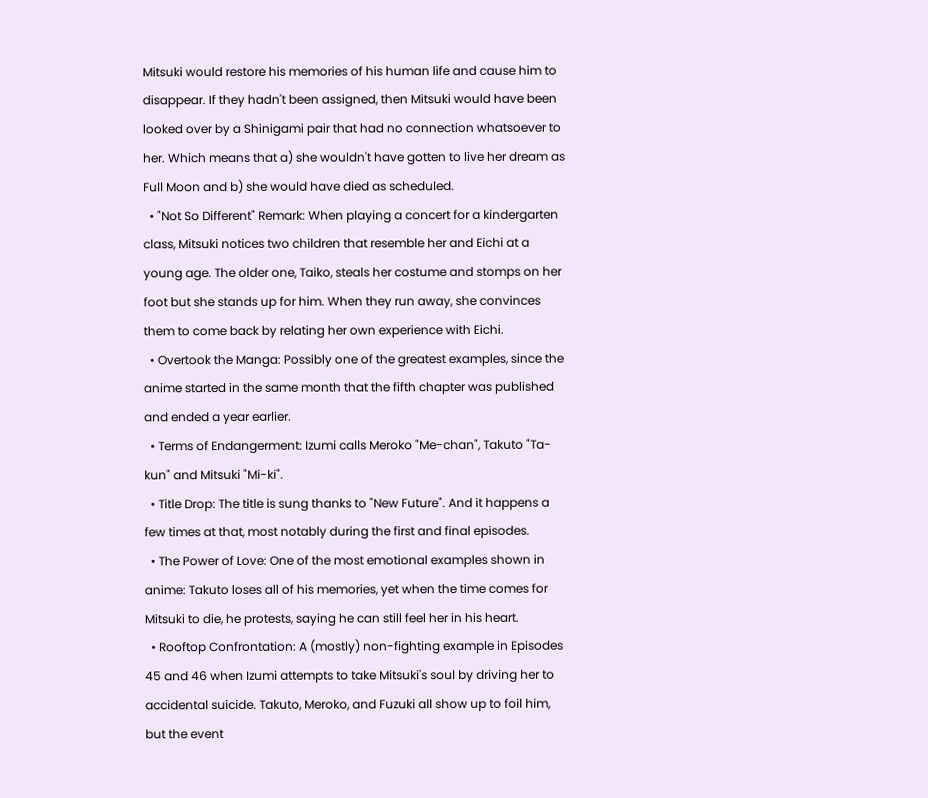Mitsuki would restore his memories of his human life and cause him to disappear. If they hadn't been assigned, then Mitsuki would have been looked over by a Shinigami pair that had no connection whatsoever to her. Which means that a) she wouldn't have gotten to live her dream as Full Moon and b) she would have died as scheduled.
  • "Not So Different" Remark: When playing a concert for a kindergarten class, Mitsuki notices two children that resemble her and Eichi at a young age. The older one, Taiko, steals her costume and stomps on her foot but she stands up for him. When they run away, she convinces them to come back by relating her own experience with Eichi.
  • Overtook the Manga: Possibly one of the greatest examples, since the anime started in the same month that the fifth chapter was published and ended a year earlier.
  • Terms of Endangerment: Izumi calls Meroko "Me-chan", Takuto "Ta-kun" and Mitsuki "Mi-ki".
  • Title Drop: The title is sung thanks to "New Future". And it happens a few times at that, most notably during the first and final episodes.
  • The Power of Love: One of the most emotional examples shown in anime: Takuto loses all of his memories, yet when the time comes for Mitsuki to die, he protests, saying he can still feel her in his heart.
  • Rooftop Confrontation: A (mostly) non-fighting example in Episodes 45 and 46 when Izumi attempts to take Mitsuki's soul by driving her to accidental suicide. Takuto, Meroko, and Fuzuki all show up to foil him, but the event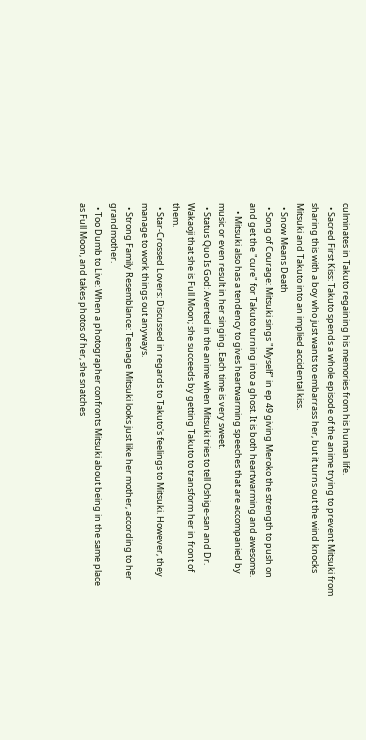culminates in Takuto regaining his memories from his human life.
  • Sacred First Kiss: Takuto spends a whole episode of the anime trying to prevent Mitsuki from sharing this with a boy who just wants to embarrass her, but it turns out the wind knocks Mitsuki and Takuto into an implied accidental kiss.
  • Snow Means Death
  • Song of Courage: Mitsuki sings "Myself" in ep 49 giving Meroko the strength to push on and get the "cure" for Takuto turning into a ghost. It is both heartwarming and awesome.
    • Mitsuki also has a tendency to gives heartwarming speeches that are accompanied by music or even result in her singing. Each time is very sweet.
  • Status Quo Is God: Averted in the anime when Mitsuki tries to tell Oshige-san and Dr. Wakaoji that she is Full Moon; she succeeds by getting Takuto to transform her in front of them.
  • Star-Crossed Lovers: Discussed in regards to Takuto's feelings to Mitsuki. However, they manage to work things out anyways.
  • Strong Family Resemblance: Teenage Mitsuki looks just like her mother, according to her grandmother.
  • Too Dumb to Live: When a photographer confronts Mitsuki about being in the same place as Full Moon, and takes photos of her, she snatches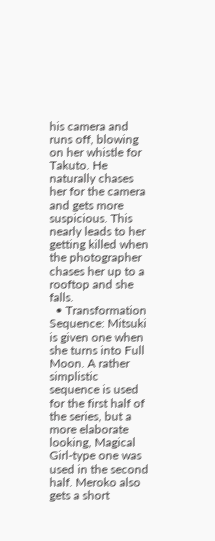his camera and runs off, blowing on her whistle for Takuto. He naturally chases her for the camera and gets more suspicious. This nearly leads to her getting killed when the photographer chases her up to a rooftop and she falls.
  • Transformation Sequence: Mitsuki is given one when she turns into Full Moon. A rather simplistic sequence is used for the first half of the series, but a more elaborate looking, Magical Girl-type one was used in the second half. Meroko also gets a short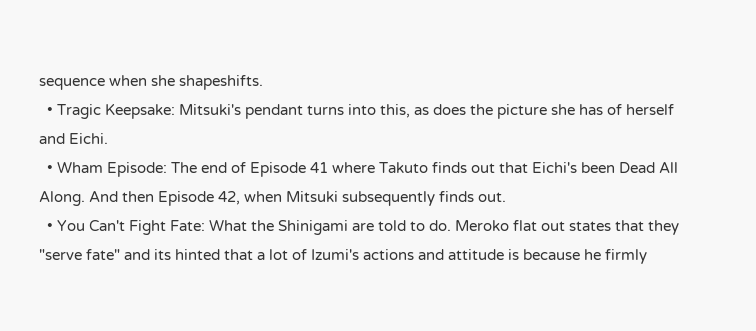sequence when she shapeshifts.
  • Tragic Keepsake: Mitsuki's pendant turns into this, as does the picture she has of herself and Eichi.
  • Wham Episode: The end of Episode 41 where Takuto finds out that Eichi's been Dead All Along. And then Episode 42, when Mitsuki subsequently finds out.
  • You Can't Fight Fate: What the Shinigami are told to do. Meroko flat out states that they "serve fate" and its hinted that a lot of Izumi's actions and attitude is because he firmly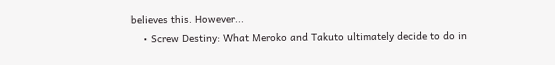believes this. However...
    • Screw Destiny: What Meroko and Takuto ultimately decide to do in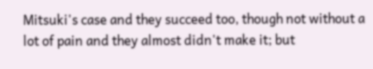Mitsuki's case and they succeed too, though not without a lot of pain and they almost didn't make it; but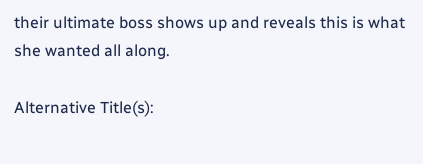their ultimate boss shows up and reveals this is what she wanted all along.

Alternative Title(s):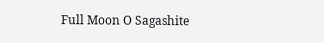Full Moon O Sagashite